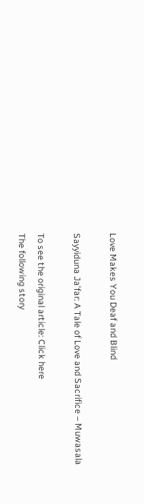Love Makes You Deaf and Blind

Sayyiduna Ja’far: A Tale of Love and Sacrifice – Muwasala

To see the original article: Click here
The following story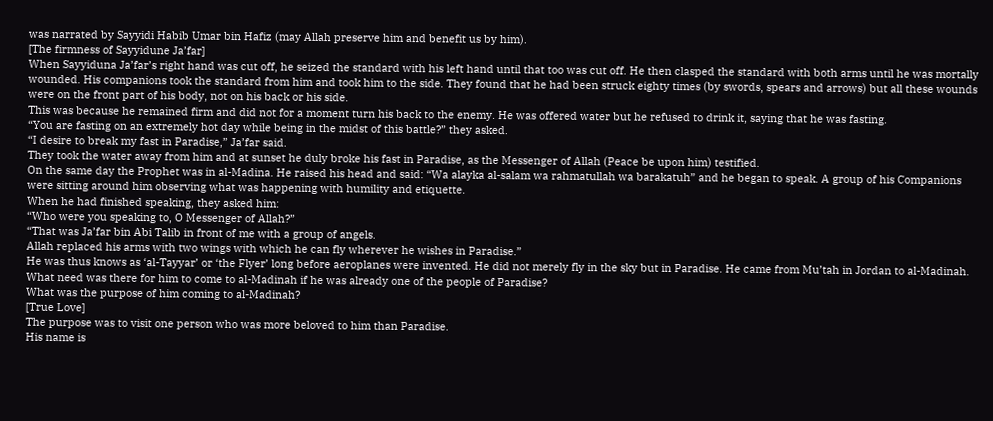was narrated by Sayyidi Habib Umar bin Hafiz (may Allah preserve him and benefit us by him).
[The firmness of Sayyidune Ja’far]
When Sayyiduna Ja’far’s right hand was cut off, he seized the standard with his left hand until that too was cut off. He then clasped the standard with both arms until he was mortally wounded. His companions took the standard from him and took him to the side. They found that he had been struck eighty times (by swords, spears and arrows) but all these wounds were on the front part of his body, not on his back or his side.
This was because he remained firm and did not for a moment turn his back to the enemy. He was offered water but he refused to drink it, saying that he was fasting.
“You are fasting on an extremely hot day while being in the midst of this battle?” they asked.
“I desire to break my fast in Paradise,” Ja’far said.
They took the water away from him and at sunset he duly broke his fast in Paradise, as the Messenger of Allah (Peace be upon him) testified.
On the same day the Prophet was in al-Madina. He raised his head and said: “Wa alayka al-salam wa rahmatullah wa barakatuh” and he began to speak. A group of his Companions were sitting around him observing what was happening with humility and etiquette.
When he had finished speaking, they asked him:
“Who were you speaking to, O Messenger of Allah?”
“That was Ja’far bin Abi Talib in front of me with a group of angels.
Allah replaced his arms with two wings with which he can fly wherever he wishes in Paradise.”
He was thus knows as ‘al-Tayyar’ or ‘the Flyer’ long before aeroplanes were invented. He did not merely fly in the sky but in Paradise. He came from Mu’tah in Jordan to al-Madinah.
What need was there for him to come to al-Madinah if he was already one of the people of Paradise?
What was the purpose of him coming to al-Madinah?
[True Love]
The purpose was to visit one person who was more beloved to him than Paradise.
His name is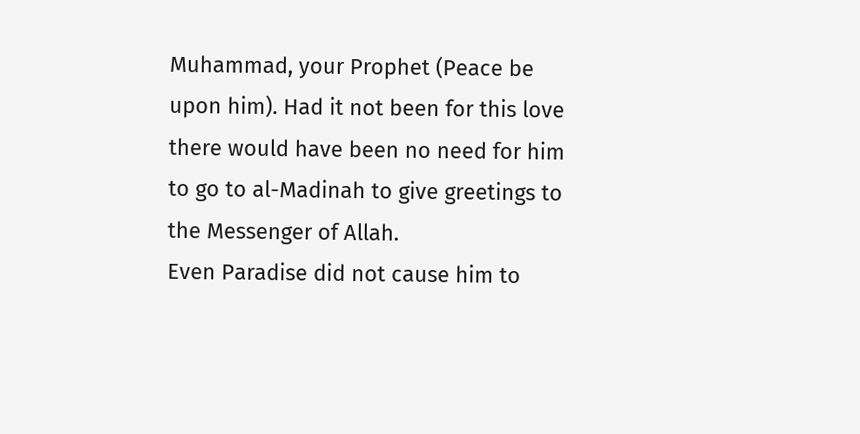Muhammad, your Prophet (Peace be upon him). Had it not been for this love there would have been no need for him to go to al-Madinah to give greetings to the Messenger of Allah.
Even Paradise did not cause him to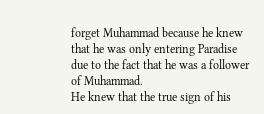forget Muhammad because he knew that he was only entering Paradise due to the fact that he was a follower of Muhammad.
He knew that the true sign of his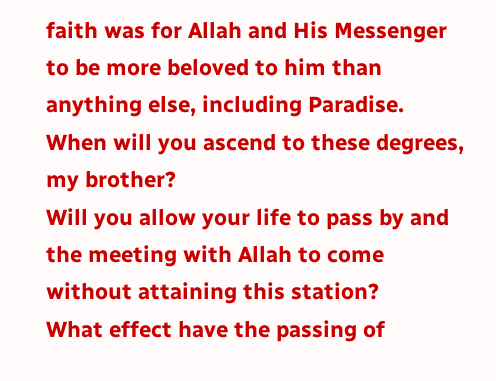faith was for Allah and His Messenger to be more beloved to him than anything else, including Paradise.
When will you ascend to these degrees, my brother?
Will you allow your life to pass by and the meeting with Allah to come without attaining this station?
What effect have the passing of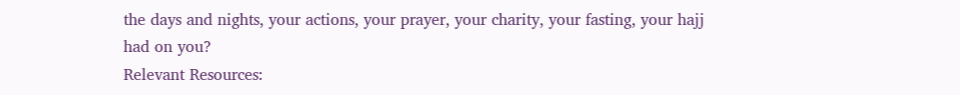the days and nights, your actions, your prayer, your charity, your fasting, your hajj had on you?
Relevant Resources: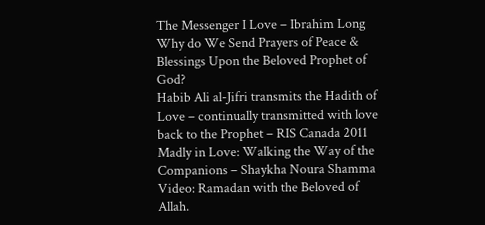The Messenger I Love – Ibrahim Long
Why do We Send Prayers of Peace & Blessings Upon the Beloved Prophet of God?
Habib Ali al-Jifri transmits the Hadith of Love – continually transmitted with love back to the Prophet – RIS Canada 2011
Madly in Love: Walking the Way of the Companions – Shaykha Noura Shamma
Video: Ramadan with the Beloved of Allah.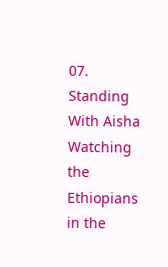07. Standing With Aisha Watching the Ethiopians in the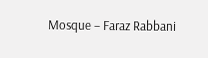Mosque – Faraz Rabbani